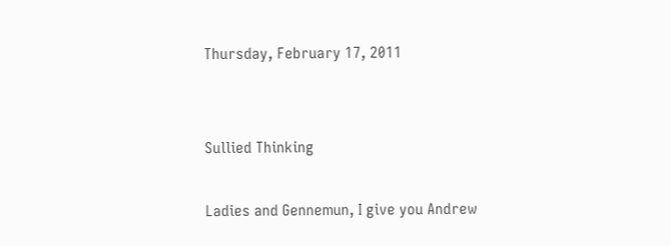Thursday, February 17, 2011


Sullied Thinking

Ladies and Gennemun, I give you Andrew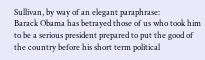Sullivan, by way of an elegant paraphrase:
Barack Obama has betrayed those of us who took him to be a serious president prepared to put the good of the country before his short term political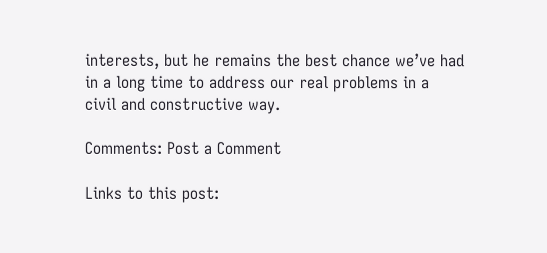interests, but he remains the best chance we’ve had in a long time to address our real problems in a civil and constructive way.

Comments: Post a Comment

Links to this post: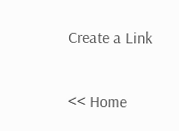Create a Link

<< Home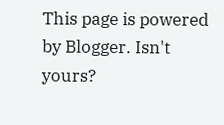This page is powered by Blogger. Isn't yours?